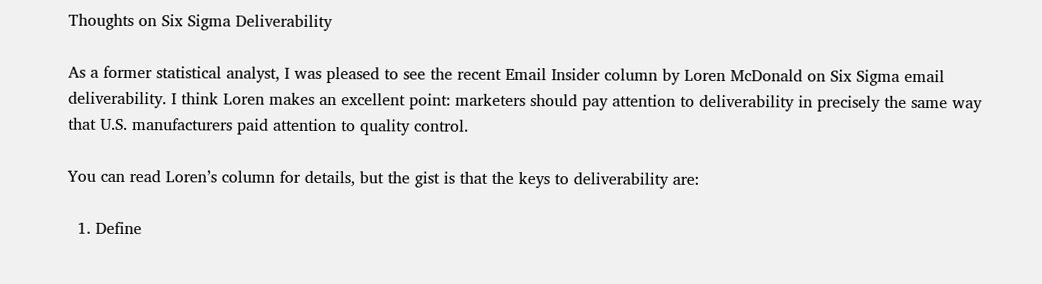Thoughts on Six Sigma Deliverability

As a former statistical analyst, I was pleased to see the recent Email Insider column by Loren McDonald on Six Sigma email deliverability. I think Loren makes an excellent point: marketers should pay attention to deliverability in precisely the same way that U.S. manufacturers paid attention to quality control.

You can read Loren’s column for details, but the gist is that the keys to deliverability are:

  1. Define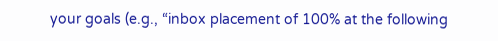your goals (e.g., “inbox placement of 100% at the following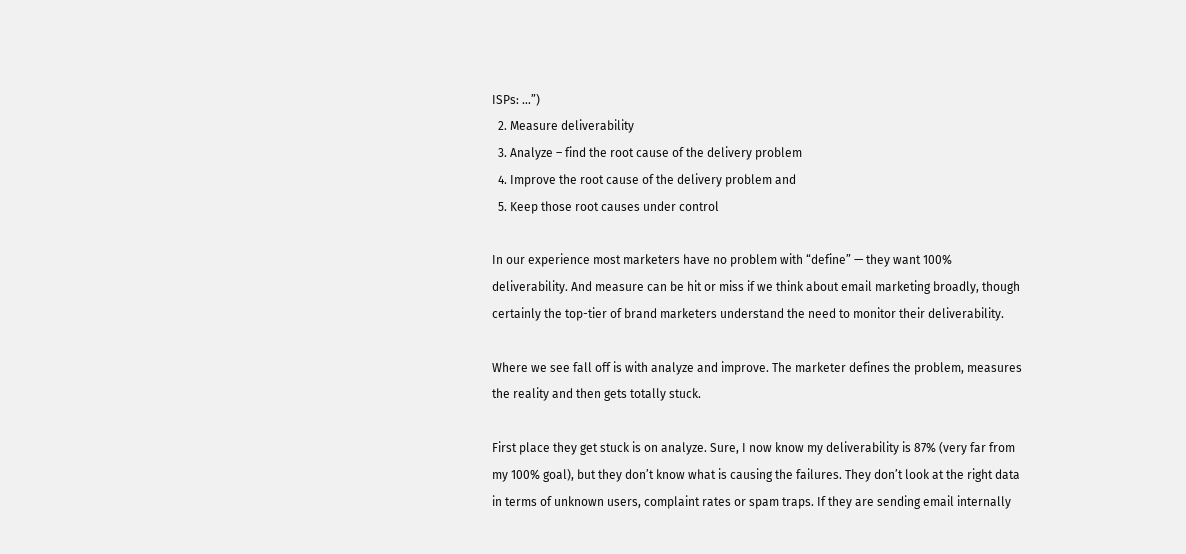ISPs: …”)
  2. Measure deliverability
  3. Analyze – find the root cause of the delivery problem
  4. Improve the root cause of the delivery problem and
  5. Keep those root causes under control

In our experience most marketers have no problem with “define” — they want 100% deliverability. And measure can be hit or miss if we think about email marketing broadly, though certainly the top-tier of brand marketers understand the need to monitor their deliverability.

Where we see fall off is with analyze and improve. The marketer defines the problem, measures the reality and then gets totally stuck.

First place they get stuck is on analyze. Sure, I now know my deliverability is 87% (very far from my 100% goal), but they don’t know what is causing the failures. They don’t look at the right data in terms of unknown users, complaint rates or spam traps. If they are sending email internally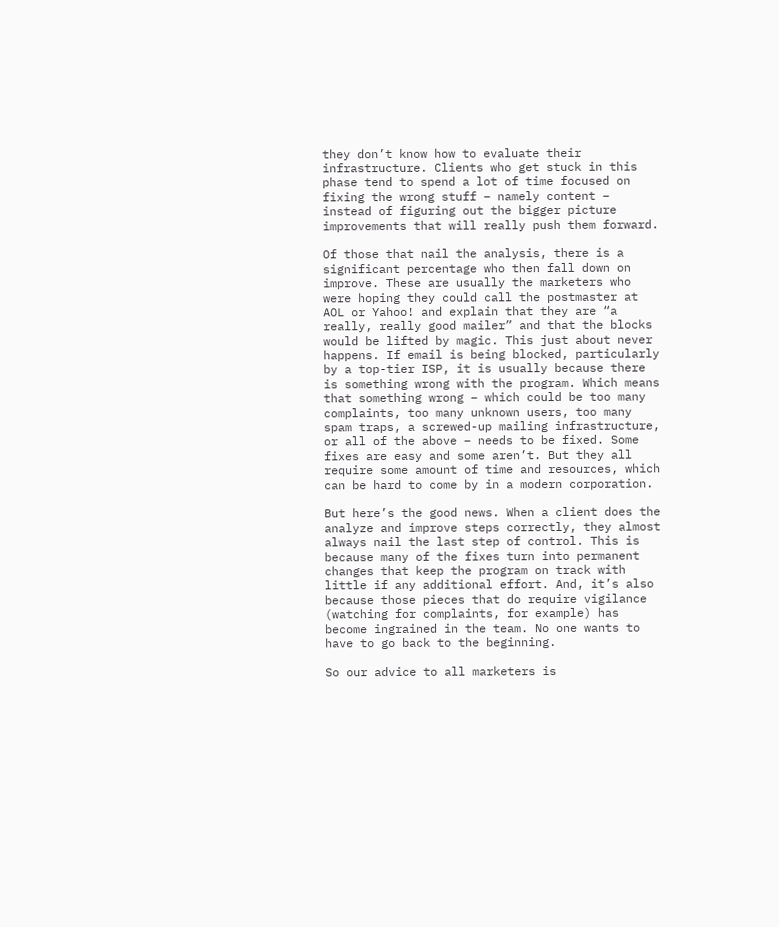they don’t know how to evaluate their infrastructure. Clients who get stuck in this phase tend to spend a lot of time focused on fixing the wrong stuff – namely content – instead of figuring out the bigger picture improvements that will really push them forward.

Of those that nail the analysis, there is a significant percentage who then fall down on improve. These are usually the marketers who were hoping they could call the postmaster at AOL or Yahoo! and explain that they are “a really, really good mailer” and that the blocks would be lifted by magic. This just about never happens. If email is being blocked, particularly by a top-tier ISP, it is usually because there is something wrong with the program. Which means that something wrong – which could be too many complaints, too many unknown users, too many spam traps, a screwed-up mailing infrastructure, or all of the above – needs to be fixed. Some fixes are easy and some aren’t. But they all require some amount of time and resources, which can be hard to come by in a modern corporation.

But here’s the good news. When a client does the analyze and improve steps correctly, they almost always nail the last step of control. This is because many of the fixes turn into permanent changes that keep the program on track with little if any additional effort. And, it’s also because those pieces that do require vigilance (watching for complaints, for example) has become ingrained in the team. No one wants to have to go back to the beginning.

So our advice to all marketers is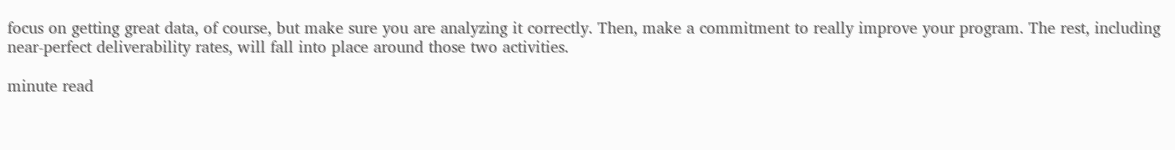focus on getting great data, of course, but make sure you are analyzing it correctly. Then, make a commitment to really improve your program. The rest, including near-perfect deliverability rates, will fall into place around those two activities.

minute read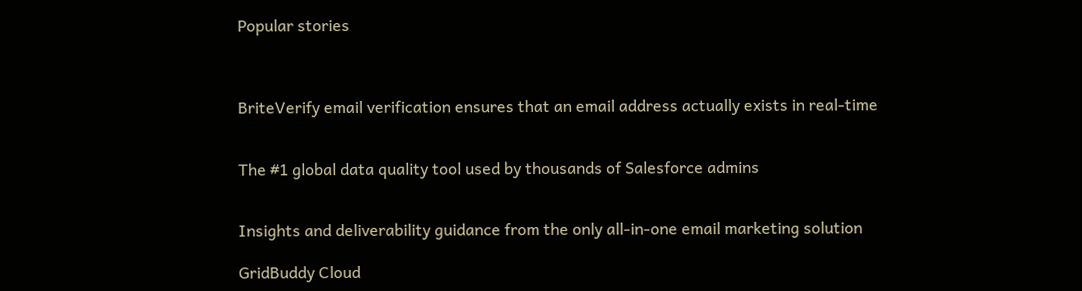Popular stories



BriteVerify email verification ensures that an email address actually exists in real-time


The #1 global data quality tool used by thousands of Salesforce admins


Insights and deliverability guidance from the only all-in-one email marketing solution

GridBuddy Cloud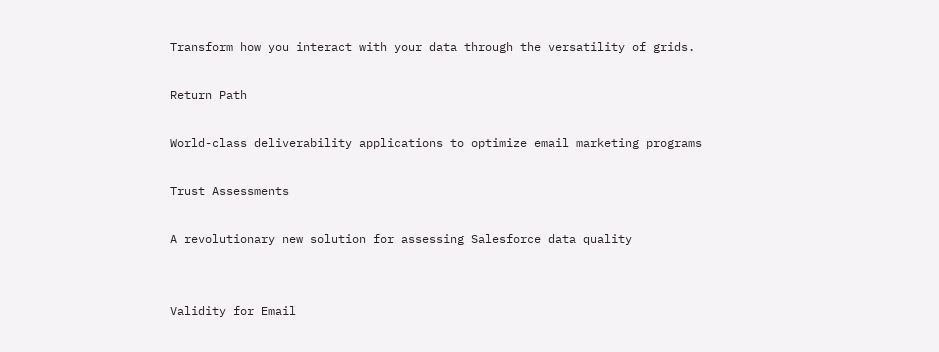Transform how you interact with your data through the versatility of grids.

Return Path

World-class deliverability applications to optimize email marketing programs

Trust Assessments

A revolutionary new solution for assessing Salesforce data quality


Validity for Email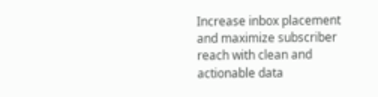Increase inbox placement and maximize subscriber reach with clean and actionable data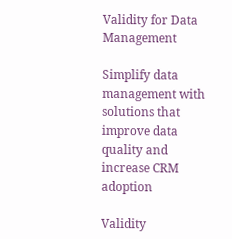Validity for Data Management

Simplify data management with solutions that improve data quality and increase CRM adoption

Validity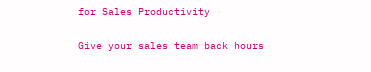for Sales Productivity

Give your sales team back hours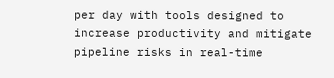per day with tools designed to increase productivity and mitigate pipeline risks in real-time